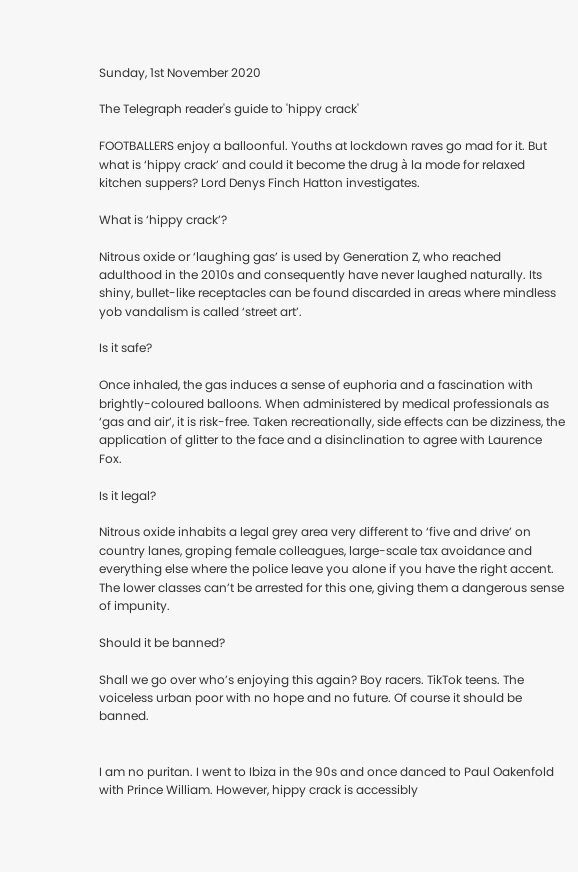Sunday, 1st November 2020

The Telegraph reader's guide to 'hippy crack'

FOOTBALLERS enjoy a balloonful. Youths at lockdown raves go mad for it. But what is ‘hippy crack’ and could it become the drug à la mode for relaxed kitchen suppers? Lord Denys Finch Hatton investigates.

What is ‘hippy crack’?

Nitrous oxide or ‘laughing gas’ is used by Generation Z, who reached adulthood in the 2010s and consequently have never laughed naturally. Its shiny, bullet-like receptacles can be found discarded in areas where mindless yob vandalism is called ‘street art’.

Is it safe?

Once inhaled, the gas induces a sense of euphoria and a fascination with brightly-coloured balloons. When administered by medical professionals as ‘gas and air’, it is risk-free. Taken recreationally, side effects can be dizziness, the application of glitter to the face and a disinclination to agree with Laurence Fox.

Is it legal?

Nitrous oxide inhabits a legal grey area very different to ‘five and drive’ on country lanes, groping female colleagues, large-scale tax avoidance and everything else where the police leave you alone if you have the right accent. The lower classes can’t be arrested for this one, giving them a dangerous sense of impunity.

Should it be banned?

Shall we go over who’s enjoying this again? Boy racers. TikTok teens. The voiceless urban poor with no hope and no future. Of course it should be banned.


I am no puritan. I went to Ibiza in the 90s and once danced to Paul Oakenfold with Prince William. However, hippy crack is accessibly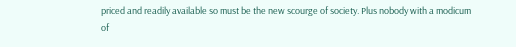priced and readily available so must be the new scourge of society. Plus nobody with a modicum of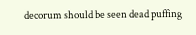decorum should be seen dead puffing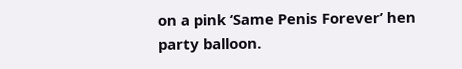on a pink ‘Same Penis Forever’ hen party balloon.